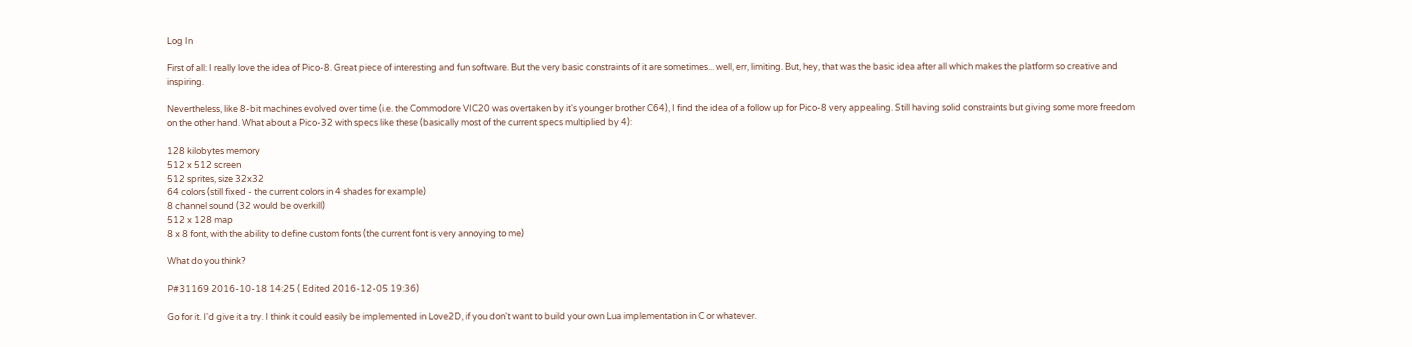Log In

First of all: I really love the idea of Pico-8. Great piece of interesting and fun software. But the very basic constraints of it are sometimes... well, err, limiting. But, hey, that was the basic idea after all which makes the platform so creative and inspiring.

Nevertheless, like 8-bit machines evolved over time (i.e. the Commodore VIC20 was overtaken by it's younger brother C64), I find the idea of a follow up for Pico-8 very appealing. Still having solid constraints but giving some more freedom on the other hand. What about a Pico-32 with specs like these (basically most of the current specs multiplied by 4):

128 kilobytes memory
512 x 512 screen
512 sprites, size 32x32
64 colors (still fixed - the current colors in 4 shades for example)
8 channel sound (32 would be overkill)
512 x 128 map
8 x 8 font, with the ability to define custom fonts (the current font is very annoying to me)

What do you think?

P#31169 2016-10-18 14:25 ( Edited 2016-12-05 19:36)

Go for it. I'd give it a try. I think it could easily be implemented in Love2D, if you don't want to build your own Lua implementation in C or whatever.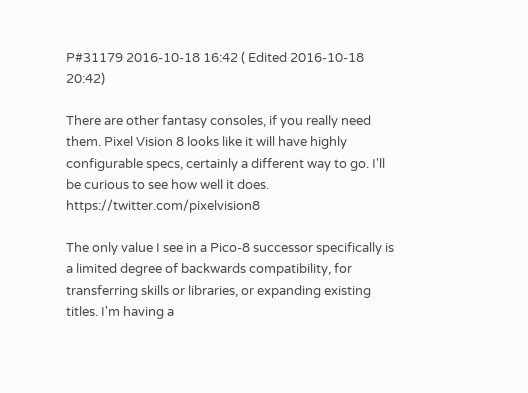P#31179 2016-10-18 16:42 ( Edited 2016-10-18 20:42)

There are other fantasy consoles, if you really need them. Pixel Vision 8 looks like it will have highly configurable specs, certainly a different way to go. I'll be curious to see how well it does. https://twitter.com/pixelvision8

The only value I see in a Pico-8 successor specifically is a limited degree of backwards compatibility, for transferring skills or libraries, or expanding existing titles. I'm having a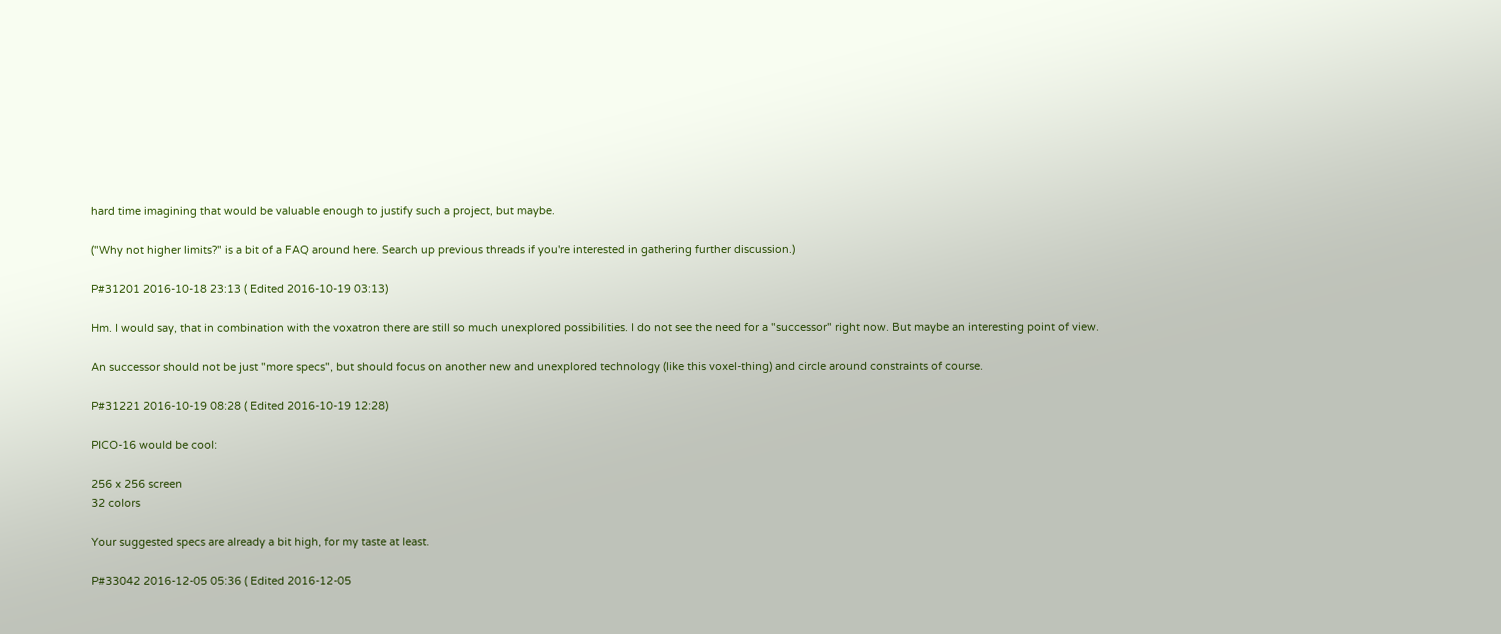hard time imagining that would be valuable enough to justify such a project, but maybe.

("Why not higher limits?" is a bit of a FAQ around here. Search up previous threads if you're interested in gathering further discussion.)

P#31201 2016-10-18 23:13 ( Edited 2016-10-19 03:13)

Hm. I would say, that in combination with the voxatron there are still so much unexplored possibilities. I do not see the need for a "successor" right now. But maybe an interesting point of view.

An successor should not be just "more specs", but should focus on another new and unexplored technology (like this voxel-thing) and circle around constraints of course.

P#31221 2016-10-19 08:28 ( Edited 2016-10-19 12:28)

PICO-16 would be cool:

256 x 256 screen
32 colors

Your suggested specs are already a bit high, for my taste at least.

P#33042 2016-12-05 05:36 ( Edited 2016-12-05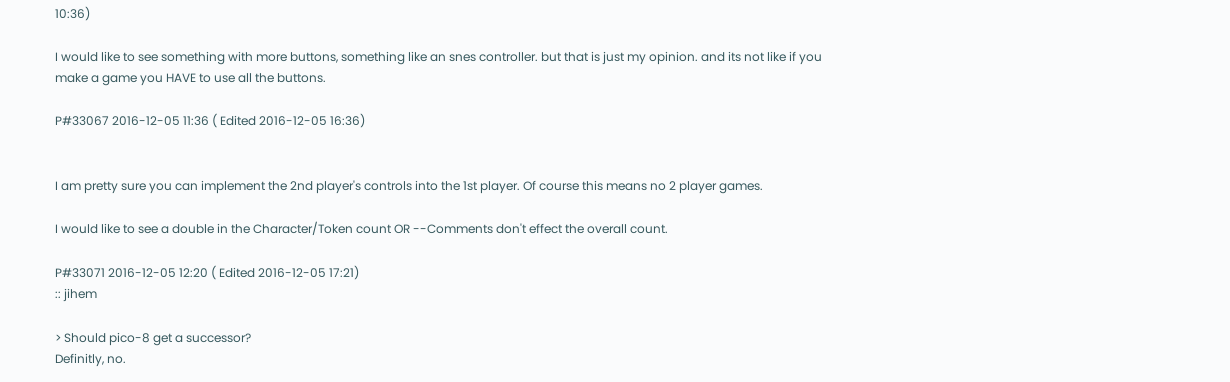10:36)

I would like to see something with more buttons, something like an snes controller. but that is just my opinion. and its not like if you make a game you HAVE to use all the buttons.

P#33067 2016-12-05 11:36 ( Edited 2016-12-05 16:36)


I am pretty sure you can implement the 2nd player's controls into the 1st player. Of course this means no 2 player games.

I would like to see a double in the Character/Token count OR --Comments don't effect the overall count.

P#33071 2016-12-05 12:20 ( Edited 2016-12-05 17:21)
:: jihem

> Should pico-8 get a successor?
Definitly, no.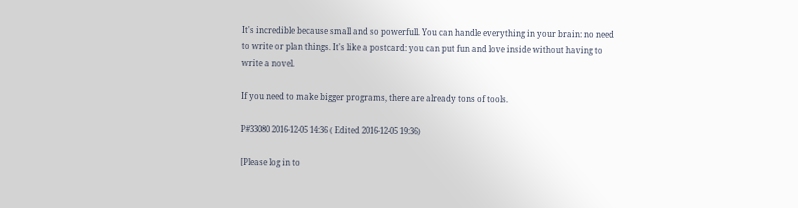It's incredible because small and so powerfull. You can handle everything in your brain: no need to write or plan things. It's like a postcard: you can put fun and love inside without having to write a novel.

If you need to make bigger programs, there are already tons of tools.

P#33080 2016-12-05 14:36 ( Edited 2016-12-05 19:36)

[Please log in to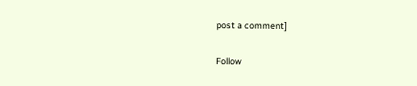post a comment]

Follow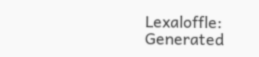Lexaloffle:
Generated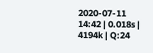2020-07-11 14:42 | 0.018s | 4194k | Q:24